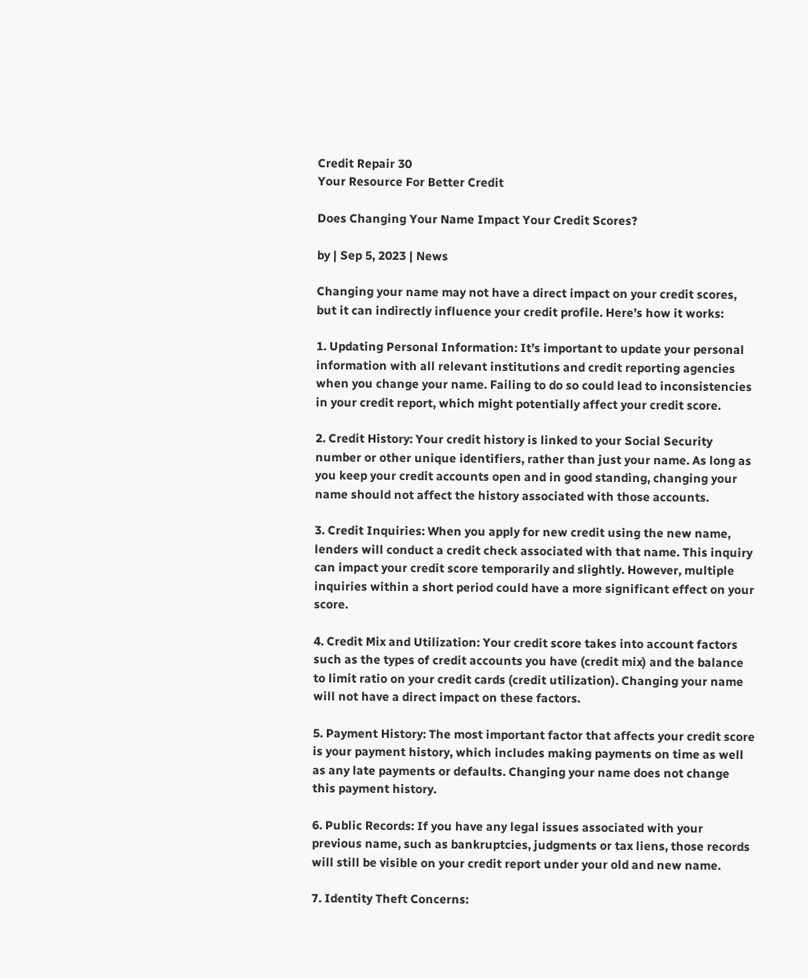Credit Repair 30
Your Resource For Better Credit

Does Changing Your Name Impact Your Credit Scores?

by | Sep 5, 2023 | News

Changing your name may not have a direct impact on your credit scores, but it can indirectly influence your credit profile. Here’s how it works:

1. Updating Personal Information: It’s important to update your personal information with all relevant institutions and credit reporting agencies when you change your name. Failing to do so could lead to inconsistencies in your credit report, which might potentially affect your credit score.

2. Credit History: Your credit history is linked to your Social Security number or other unique identifiers, rather than just your name. As long as you keep your credit accounts open and in good standing, changing your name should not affect the history associated with those accounts.

3. Credit Inquiries: When you apply for new credit using the new name, lenders will conduct a credit check associated with that name. This inquiry can impact your credit score temporarily and slightly. However, multiple inquiries within a short period could have a more significant effect on your score.

4. Credit Mix and Utilization: Your credit score takes into account factors such as the types of credit accounts you have (credit mix) and the balance to limit ratio on your credit cards (credit utilization). Changing your name will not have a direct impact on these factors.

5. Payment History: The most important factor that affects your credit score is your payment history, which includes making payments on time as well as any late payments or defaults. Changing your name does not change this payment history.

6. Public Records: If you have any legal issues associated with your previous name, such as bankruptcies, judgments or tax liens, those records will still be visible on your credit report under your old and new name.

7. Identity Theft Concerns: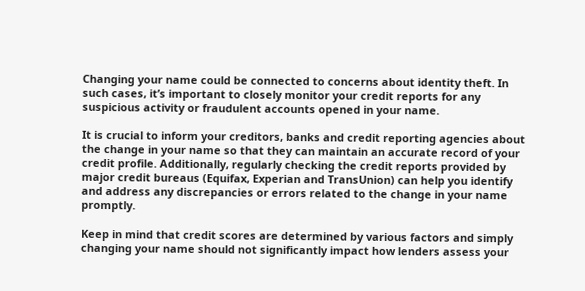Changing your name could be connected to concerns about identity theft. In such cases, it’s important to closely monitor your credit reports for any suspicious activity or fraudulent accounts opened in your name.

It is crucial to inform your creditors, banks and credit reporting agencies about the change in your name so that they can maintain an accurate record of your credit profile. Additionally, regularly checking the credit reports provided by major credit bureaus (Equifax, Experian and TransUnion) can help you identify and address any discrepancies or errors related to the change in your name promptly.

Keep in mind that credit scores are determined by various factors and simply changing your name should not significantly impact how lenders assess your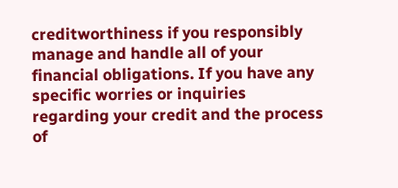creditworthiness if you responsibly manage and handle all of your financial obligations. If you have any specific worries or inquiries regarding your credit and the process of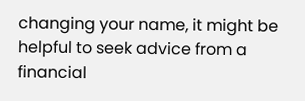changing your name, it might be helpful to seek advice from a financial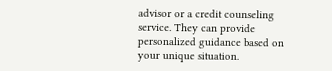advisor or a credit counseling service. They can provide personalized guidance based on your unique situation.